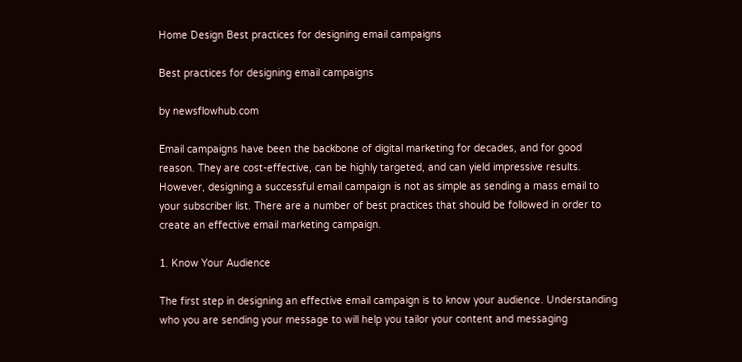Home Design Best practices for designing email campaigns

Best practices for designing email campaigns

by newsflowhub.com

Email campaigns have been the backbone of digital marketing for decades, and for good reason. They are cost-effective, can be highly targeted, and can yield impressive results. However, designing a successful email campaign is not as simple as sending a mass email to your subscriber list. There are a number of best practices that should be followed in order to create an effective email marketing campaign.

1. Know Your Audience

The first step in designing an effective email campaign is to know your audience. Understanding who you are sending your message to will help you tailor your content and messaging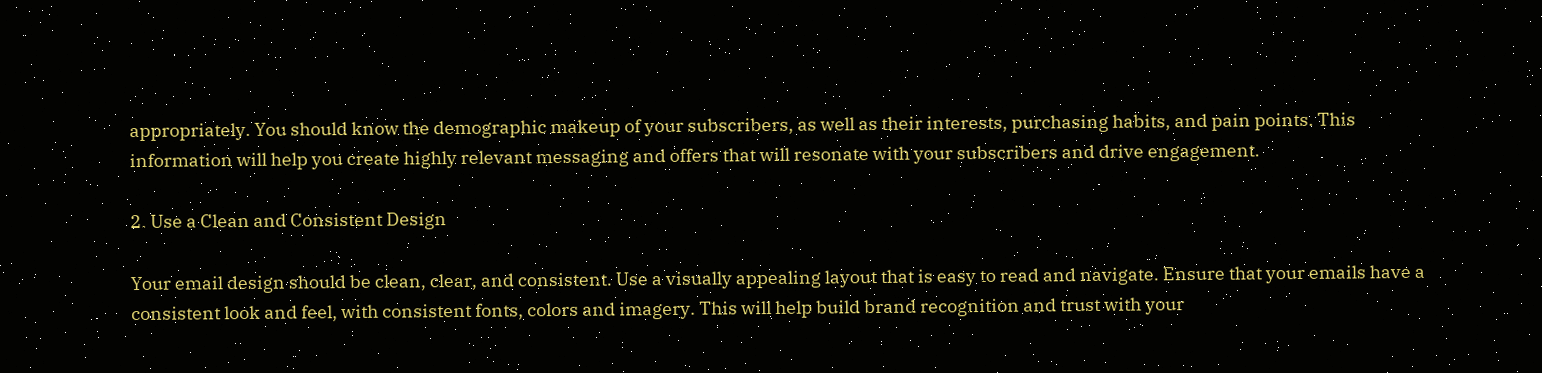appropriately. You should know the demographic makeup of your subscribers, as well as their interests, purchasing habits, and pain points. This information will help you create highly relevant messaging and offers that will resonate with your subscribers and drive engagement.

2. Use a Clean and Consistent Design

Your email design should be clean, clear, and consistent. Use a visually appealing layout that is easy to read and navigate. Ensure that your emails have a consistent look and feel, with consistent fonts, colors and imagery. This will help build brand recognition and trust with your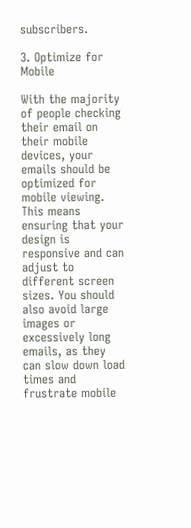subscribers.

3. Optimize for Mobile

With the majority of people checking their email on their mobile devices, your emails should be optimized for mobile viewing. This means ensuring that your design is responsive and can adjust to different screen sizes. You should also avoid large images or excessively long emails, as they can slow down load times and frustrate mobile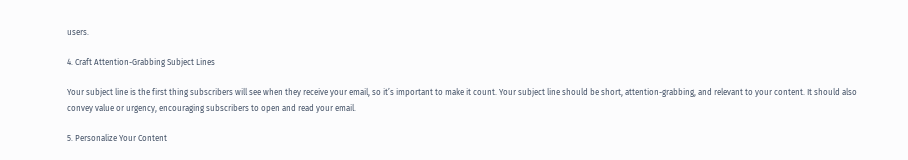users.

4. Craft Attention-Grabbing Subject Lines

Your subject line is the first thing subscribers will see when they receive your email, so it’s important to make it count. Your subject line should be short, attention-grabbing, and relevant to your content. It should also convey value or urgency, encouraging subscribers to open and read your email.

5. Personalize Your Content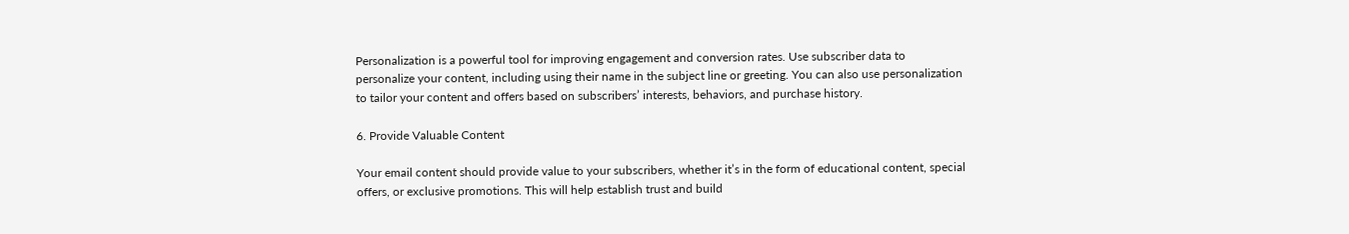Personalization is a powerful tool for improving engagement and conversion rates. Use subscriber data to personalize your content, including using their name in the subject line or greeting. You can also use personalization to tailor your content and offers based on subscribers’ interests, behaviors, and purchase history.

6. Provide Valuable Content

Your email content should provide value to your subscribers, whether it’s in the form of educational content, special offers, or exclusive promotions. This will help establish trust and build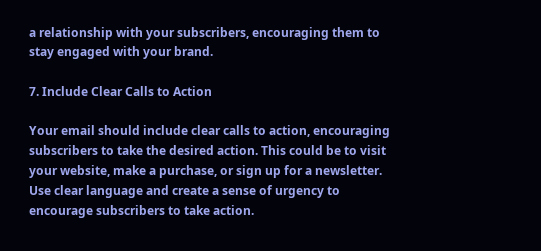a relationship with your subscribers, encouraging them to stay engaged with your brand.

7. Include Clear Calls to Action

Your email should include clear calls to action, encouraging subscribers to take the desired action. This could be to visit your website, make a purchase, or sign up for a newsletter. Use clear language and create a sense of urgency to encourage subscribers to take action.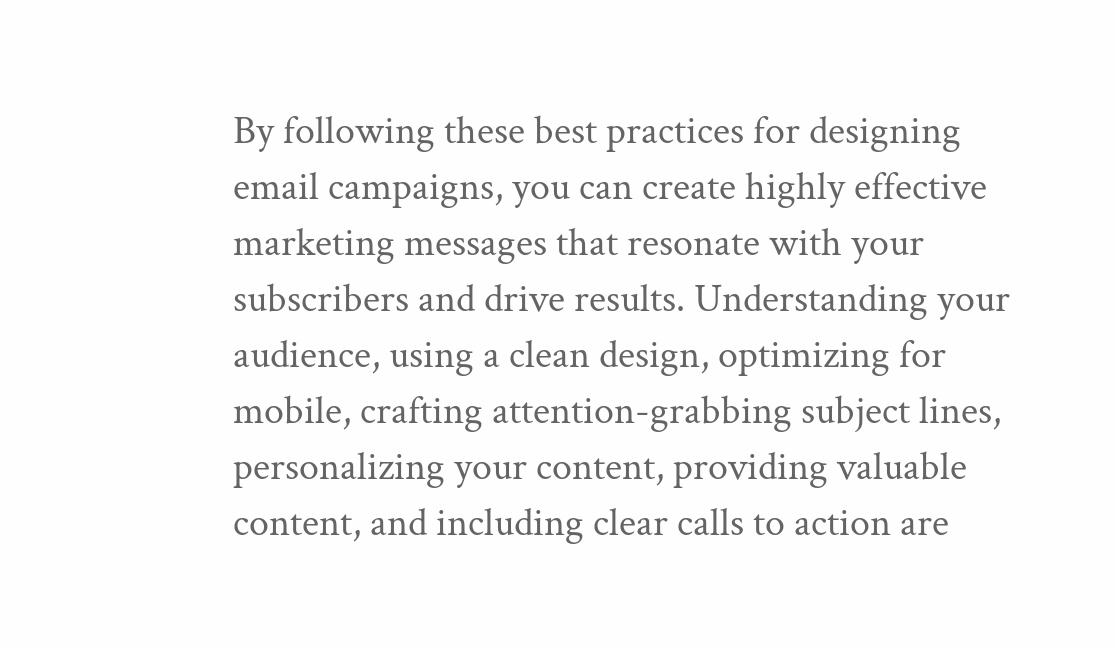By following these best practices for designing email campaigns, you can create highly effective marketing messages that resonate with your subscribers and drive results. Understanding your audience, using a clean design, optimizing for mobile, crafting attention-grabbing subject lines, personalizing your content, providing valuable content, and including clear calls to action are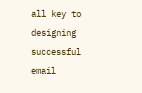all key to designing successful email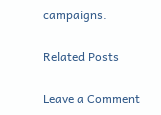campaigns.

Related Posts

Leave a Comment